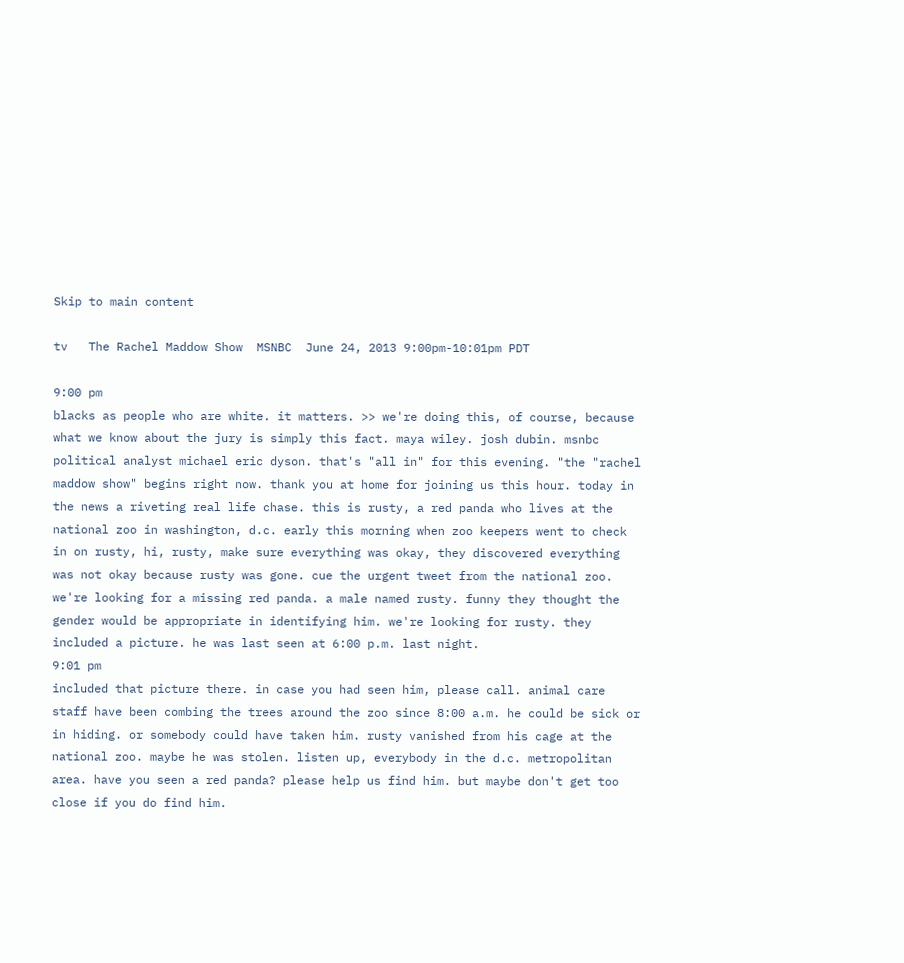Skip to main content

tv   The Rachel Maddow Show  MSNBC  June 24, 2013 9:00pm-10:01pm PDT

9:00 pm
blacks as people who are white. it matters. >> we're doing this, of course, because what we know about the jury is simply this fact. maya wiley. josh dubin. msnbc political analyst michael eric dyson. that's "all in" for this evening. "the "rachel maddow show" begins right now. thank you at home for joining us this hour. today in the news a riveting real life chase. this is rusty, a red panda who lives at the national zoo in washington, d.c. early this morning when zoo keepers went to check in on rusty, hi, rusty, make sure everything was okay, they discovered everything was not okay because rusty was gone. cue the urgent tweet from the national zoo. we're looking for a missing red panda. a male named rusty. funny they thought the gender would be appropriate in identifying him. we're looking for rusty. they included a picture. he was last seen at 6:00 p.m. last night.
9:01 pm
included that picture there. in case you had seen him, please call. animal care staff have been combing the trees around the zoo since 8:00 a.m. he could be sick or in hiding. or somebody could have taken him. rusty vanished from his cage at the national zoo. maybe he was stolen. listen up, everybody in the d.c. metropolitan area. have you seen a red panda? please help us find him. but maybe don't get too close if you do find him.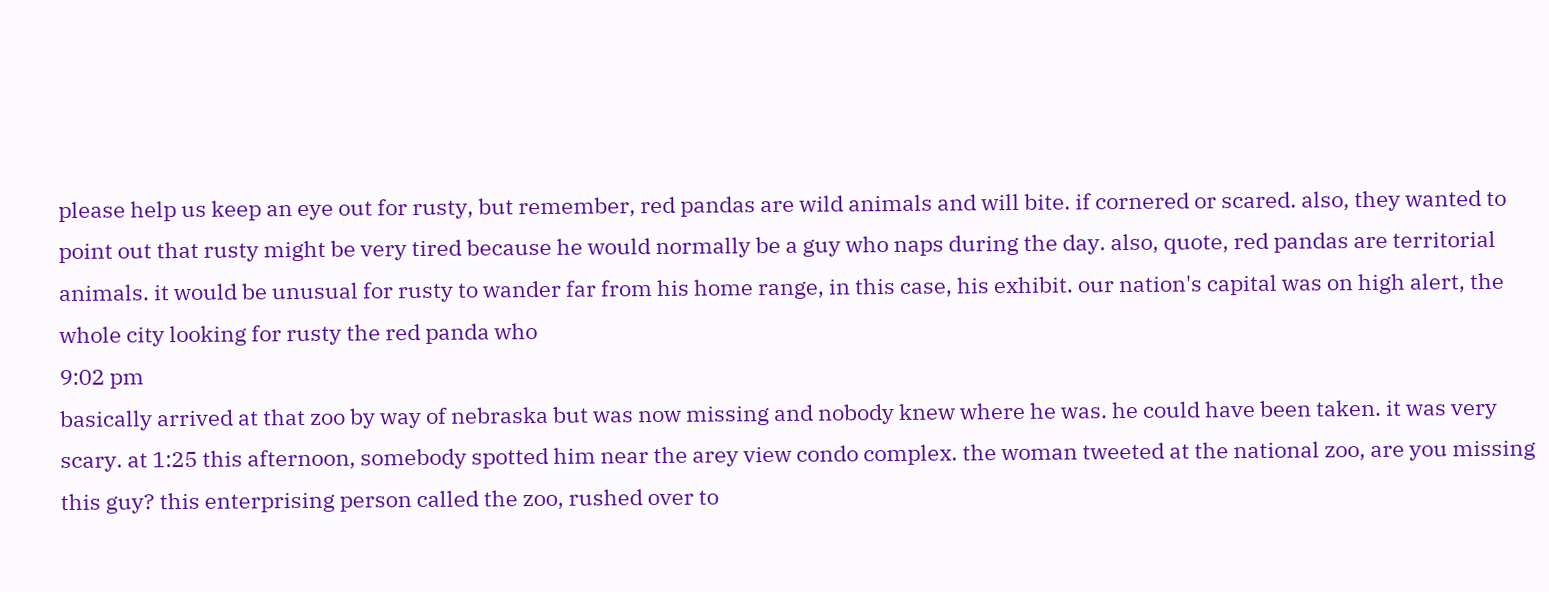please help us keep an eye out for rusty, but remember, red pandas are wild animals and will bite. if cornered or scared. also, they wanted to point out that rusty might be very tired because he would normally be a guy who naps during the day. also, quote, red pandas are territorial animals. it would be unusual for rusty to wander far from his home range, in this case, his exhibit. our nation's capital was on high alert, the whole city looking for rusty the red panda who
9:02 pm
basically arrived at that zoo by way of nebraska but was now missing and nobody knew where he was. he could have been taken. it was very scary. at 1:25 this afternoon, somebody spotted him near the arey view condo complex. the woman tweeted at the national zoo, are you missing this guy? this enterprising person called the zoo, rushed over to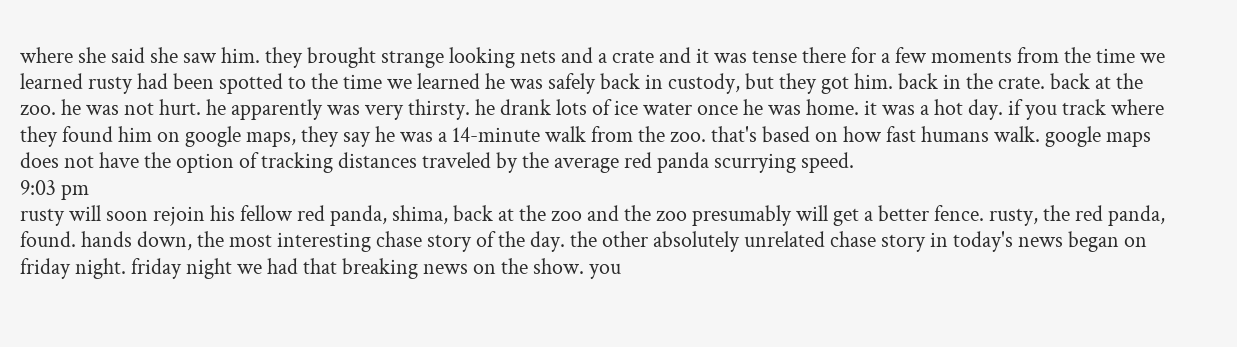where she said she saw him. they brought strange looking nets and a crate and it was tense there for a few moments from the time we learned rusty had been spotted to the time we learned he was safely back in custody, but they got him. back in the crate. back at the zoo. he was not hurt. he apparently was very thirsty. he drank lots of ice water once he was home. it was a hot day. if you track where they found him on google maps, they say he was a 14-minute walk from the zoo. that's based on how fast humans walk. google maps does not have the option of tracking distances traveled by the average red panda scurrying speed.
9:03 pm
rusty will soon rejoin his fellow red panda, shima, back at the zoo and the zoo presumably will get a better fence. rusty, the red panda, found. hands down, the most interesting chase story of the day. the other absolutely unrelated chase story in today's news began on friday night. friday night we had that breaking news on the show. you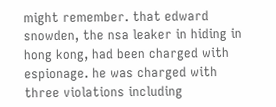might remember. that edward snowden, the nsa leaker in hiding in hong kong, had been charged with espionage. he was charged with three violations including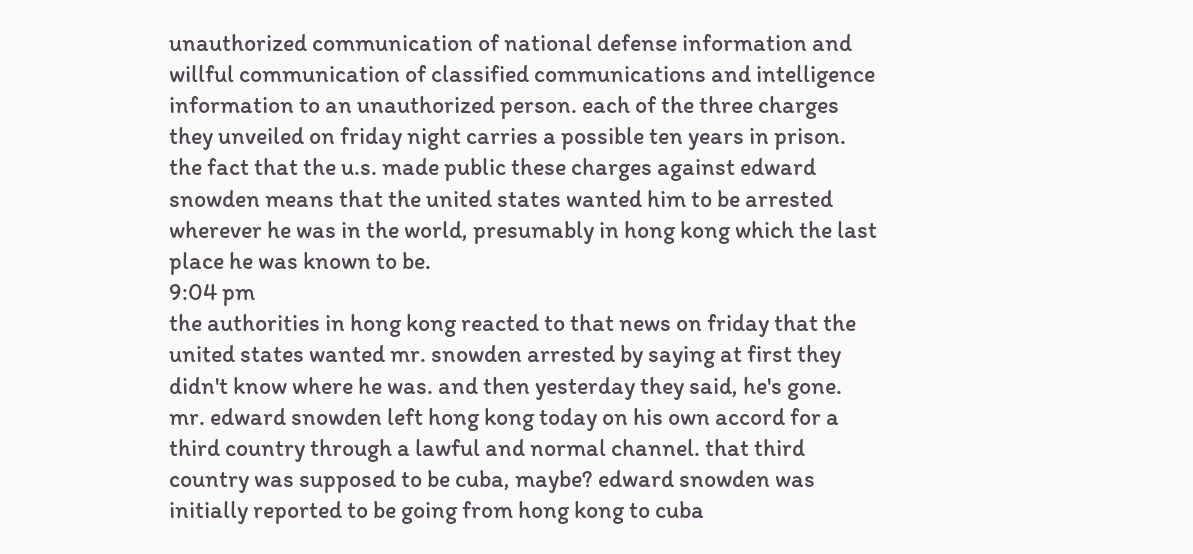unauthorized communication of national defense information and willful communication of classified communications and intelligence information to an unauthorized person. each of the three charges they unveiled on friday night carries a possible ten years in prison. the fact that the u.s. made public these charges against edward snowden means that the united states wanted him to be arrested wherever he was in the world, presumably in hong kong which the last place he was known to be.
9:04 pm
the authorities in hong kong reacted to that news on friday that the united states wanted mr. snowden arrested by saying at first they didn't know where he was. and then yesterday they said, he's gone. mr. edward snowden left hong kong today on his own accord for a third country through a lawful and normal channel. that third country was supposed to be cuba, maybe? edward snowden was initially reported to be going from hong kong to cuba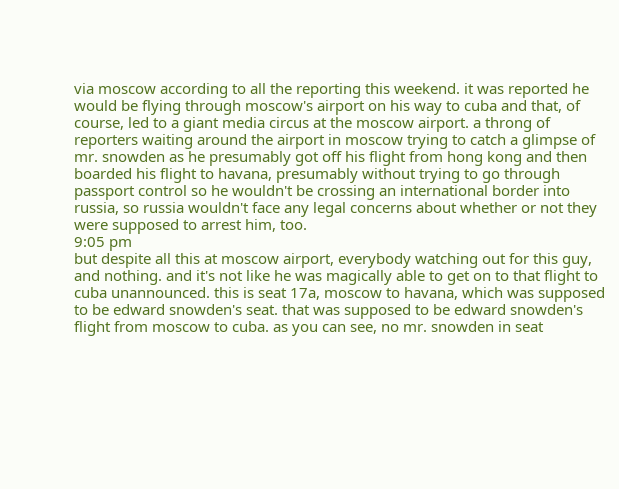via moscow according to all the reporting this weekend. it was reported he would be flying through moscow's airport on his way to cuba and that, of course, led to a giant media circus at the moscow airport. a throng of reporters waiting around the airport in moscow trying to catch a glimpse of mr. snowden as he presumably got off his flight from hong kong and then boarded his flight to havana, presumably without trying to go through passport control so he wouldn't be crossing an international border into russia, so russia wouldn't face any legal concerns about whether or not they were supposed to arrest him, too.
9:05 pm
but despite all this at moscow airport, everybody watching out for this guy, and nothing. and it's not like he was magically able to get on to that flight to cuba unannounced. this is seat 17a, moscow to havana, which was supposed to be edward snowden's seat. that was supposed to be edward snowden's flight from moscow to cuba. as you can see, no mr. snowden in seat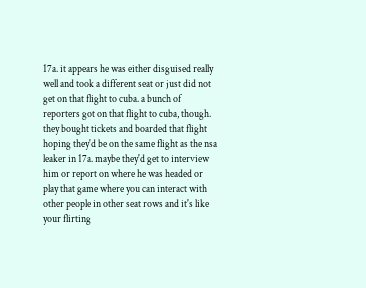17a. it appears he was either disguised really well and took a different seat or just did not get on that flight to cuba. a bunch of reporters got on that flight to cuba, though. they bought tickets and boarded that flight hoping they'd be on the same flight as the nsa leaker in 17a. maybe they'd get to interview him or report on where he was headed or play that game where you can interact with other people in other seat rows and it's like your flirting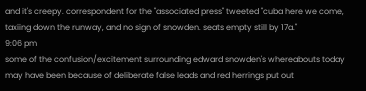and it's creepy. correspondent for the "associated press" tweeted "cuba here we come, taxiing down the runway, and no sign of snowden. seats empty still by 17a."
9:06 pm
some of the confusion/excitement surrounding edward snowden's whereabouts today may have been because of deliberate false leads and red herrings put out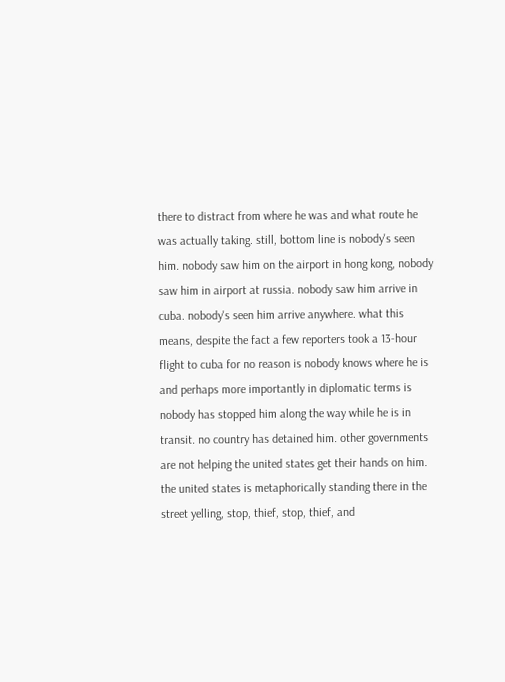there to distract from where he was and what route he was actually taking. still, bottom line is nobody's seen him. nobody saw him on the airport in hong kong, nobody saw him in airport at russia. nobody saw him arrive in cuba. nobody's seen him arrive anywhere. what this means, despite the fact a few reporters took a 13-hour flight to cuba for no reason is nobody knows where he is and perhaps more importantly in diplomatic terms is nobody has stopped him along the way while he is in transit. no country has detained him. other governments are not helping the united states get their hands on him. the united states is metaphorically standing there in the street yelling, stop, thief, stop, thief, and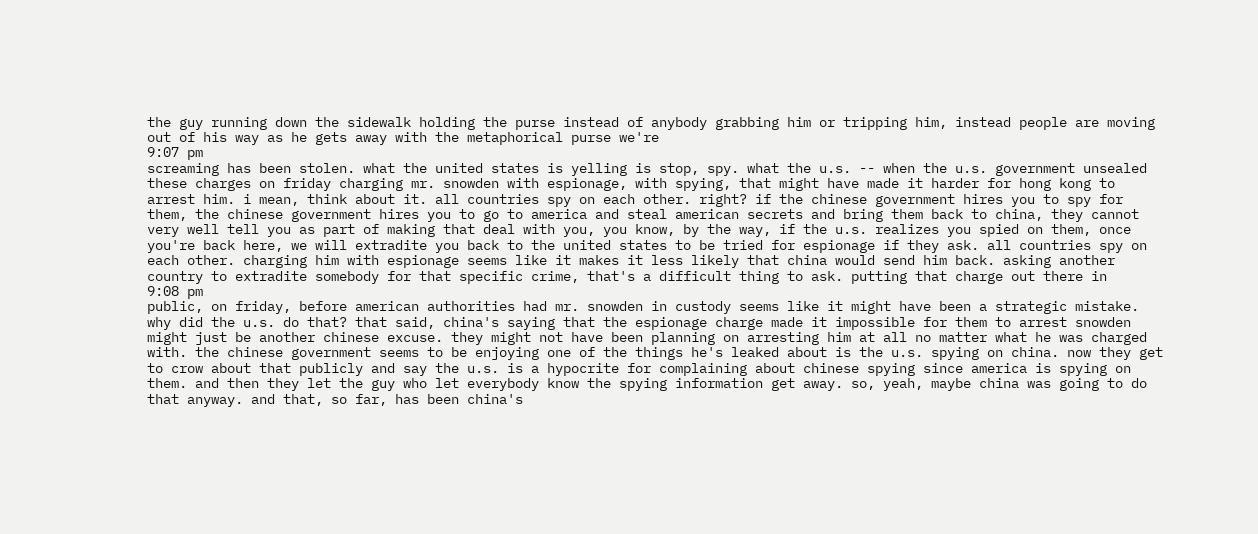the guy running down the sidewalk holding the purse instead of anybody grabbing him or tripping him, instead people are moving out of his way as he gets away with the metaphorical purse we're
9:07 pm
screaming has been stolen. what the united states is yelling is stop, spy. what the u.s. -- when the u.s. government unsealed these charges on friday charging mr. snowden with espionage, with spying, that might have made it harder for hong kong to arrest him. i mean, think about it. all countries spy on each other. right? if the chinese government hires you to spy for them, the chinese government hires you to go to america and steal american secrets and bring them back to china, they cannot very well tell you as part of making that deal with you, you know, by the way, if the u.s. realizes you spied on them, once you're back here, we will extradite you back to the united states to be tried for espionage if they ask. all countries spy on each other. charging him with espionage seems like it makes it less likely that china would send him back. asking another country to extradite somebody for that specific crime, that's a difficult thing to ask. putting that charge out there in
9:08 pm
public, on friday, before american authorities had mr. snowden in custody seems like it might have been a strategic mistake. why did the u.s. do that? that said, china's saying that the espionage charge made it impossible for them to arrest snowden might just be another chinese excuse. they might not have been planning on arresting him at all no matter what he was charged with. the chinese government seems to be enjoying one of the things he's leaked about is the u.s. spying on china. now they get to crow about that publicly and say the u.s. is a hypocrite for complaining about chinese spying since america is spying on them. and then they let the guy who let everybody know the spying information get away. so, yeah, maybe china was going to do that anyway. and that, so far, has been china's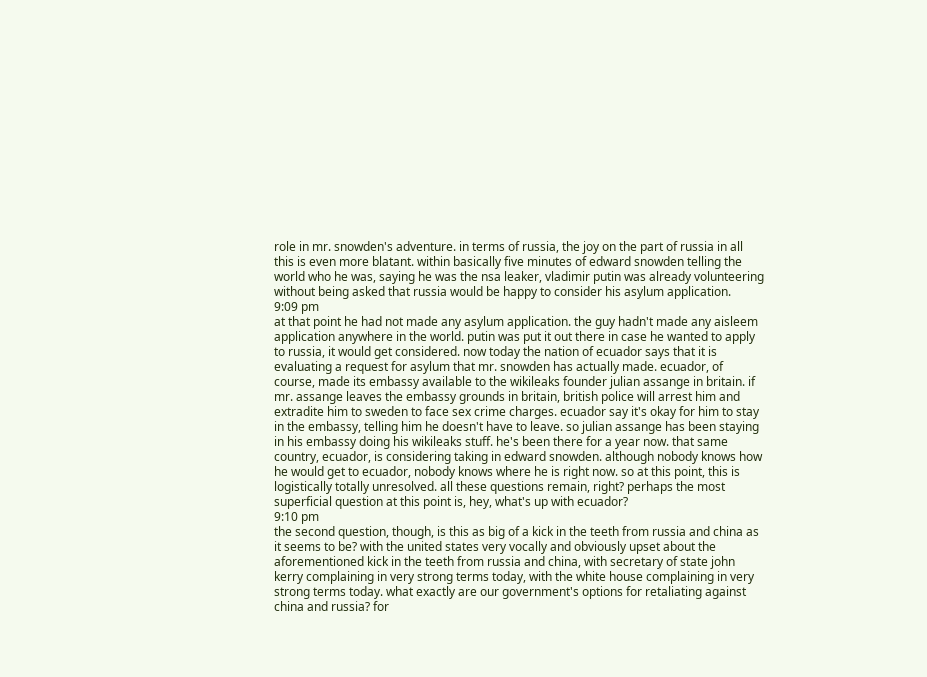role in mr. snowden's adventure. in terms of russia, the joy on the part of russia in all this is even more blatant. within basically five minutes of edward snowden telling the world who he was, saying he was the nsa leaker, vladimir putin was already volunteering without being asked that russia would be happy to consider his asylum application.
9:09 pm
at that point he had not made any asylum application. the guy hadn't made any aisleem application anywhere in the world. putin was put it out there in case he wanted to apply to russia, it would get considered. now today the nation of ecuador says that it is evaluating a request for asylum that mr. snowden has actually made. ecuador, of course, made its embassy available to the wikileaks founder julian assange in britain. if mr. assange leaves the embassy grounds in britain, british police will arrest him and extradite him to sweden to face sex crime charges. ecuador say it's okay for him to stay in the embassy, telling him he doesn't have to leave. so julian assange has been staying in his embassy doing his wikileaks stuff. he's been there for a year now. that same country, ecuador, is considering taking in edward snowden. although nobody knows how he would get to ecuador, nobody knows where he is right now. so at this point, this is logistically totally unresolved. all these questions remain, right? perhaps the most superficial question at this point is, hey, what's up with ecuador?
9:10 pm
the second question, though, is this as big of a kick in the teeth from russia and china as it seems to be? with the united states very vocally and obviously upset about the aforementioned kick in the teeth from russia and china, with secretary of state john kerry complaining in very strong terms today, with the white house complaining in very strong terms today. what exactly are our government's options for retaliating against china and russia? for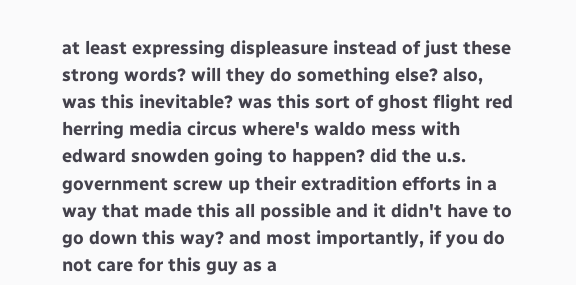at least expressing displeasure instead of just these strong words? will they do something else? also, was this inevitable? was this sort of ghost flight red herring media circus where's waldo mess with edward snowden going to happen? did the u.s. government screw up their extradition efforts in a way that made this all possible and it didn't have to go down this way? and most importantly, if you do not care for this guy as a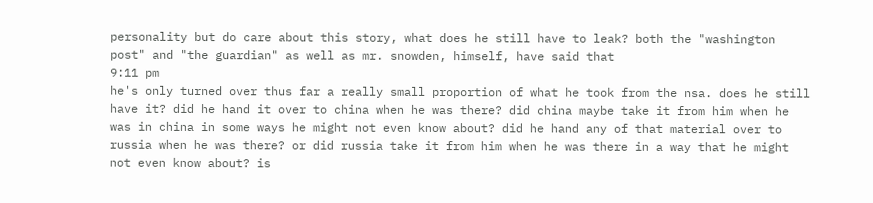personality but do care about this story, what does he still have to leak? both the "washington post" and "the guardian" as well as mr. snowden, himself, have said that
9:11 pm
he's only turned over thus far a really small proportion of what he took from the nsa. does he still have it? did he hand it over to china when he was there? did china maybe take it from him when he was in china in some ways he might not even know about? did he hand any of that material over to russia when he was there? or did russia take it from him when he was there in a way that he might not even know about? is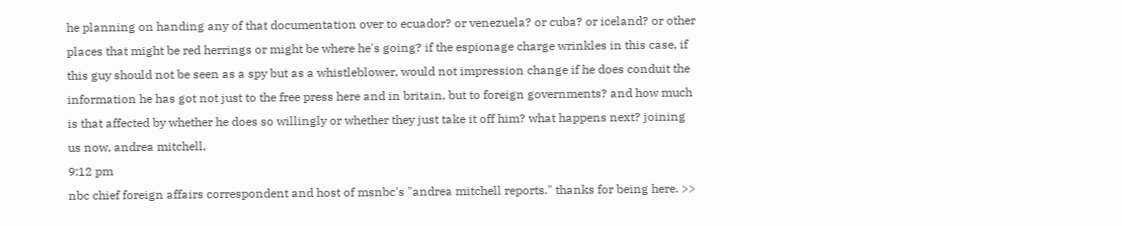he planning on handing any of that documentation over to ecuador? or venezuela? or cuba? or iceland? or other places that might be red herrings or might be where he's going? if the espionage charge wrinkles in this case, if this guy should not be seen as a spy but as a whistleblower, would not impression change if he does conduit the information he has got not just to the free press here and in britain, but to foreign governments? and how much is that affected by whether he does so willingly or whether they just take it off him? what happens next? joining us now, andrea mitchell,
9:12 pm
nbc chief foreign affairs correspondent and host of msnbc's "andrea mitchell reports." thanks for being here. >>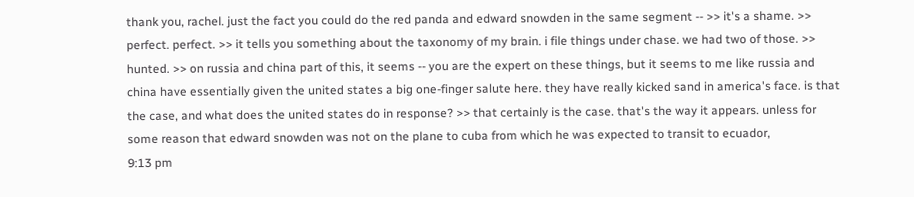thank you, rachel. just the fact you could do the red panda and edward snowden in the same segment -- >> it's a shame. >> perfect. perfect. >> it tells you something about the taxonomy of my brain. i file things under chase. we had two of those. >> hunted. >> on russia and china part of this, it seems -- you are the expert on these things, but it seems to me like russia and china have essentially given the united states a big one-finger salute here. they have really kicked sand in america's face. is that the case, and what does the united states do in response? >> that certainly is the case. that's the way it appears. unless for some reason that edward snowden was not on the plane to cuba from which he was expected to transit to ecuador,
9:13 pm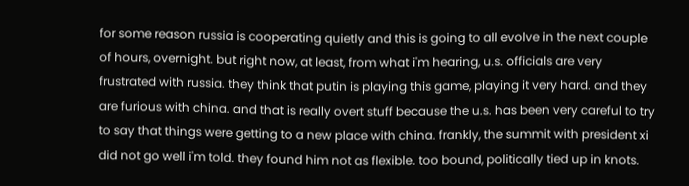for some reason russia is cooperating quietly and this is going to all evolve in the next couple of hours, overnight. but right now, at least, from what i'm hearing, u.s. officials are very frustrated with russia. they think that putin is playing this game, playing it very hard. and they are furious with china. and that is really overt stuff because the u.s. has been very careful to try to say that things were getting to a new place with china. frankly, the summit with president xi did not go well i'm told. they found him not as flexible. too bound, politically tied up in knots.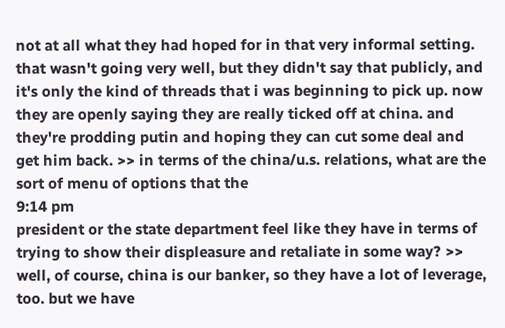not at all what they had hoped for in that very informal setting. that wasn't going very well, but they didn't say that publicly, and it's only the kind of threads that i was beginning to pick up. now they are openly saying they are really ticked off at china. and they're prodding putin and hoping they can cut some deal and get him back. >> in terms of the china/u.s. relations, what are the sort of menu of options that the
9:14 pm
president or the state department feel like they have in terms of trying to show their displeasure and retaliate in some way? >> well, of course, china is our banker, so they have a lot of leverage, too. but we have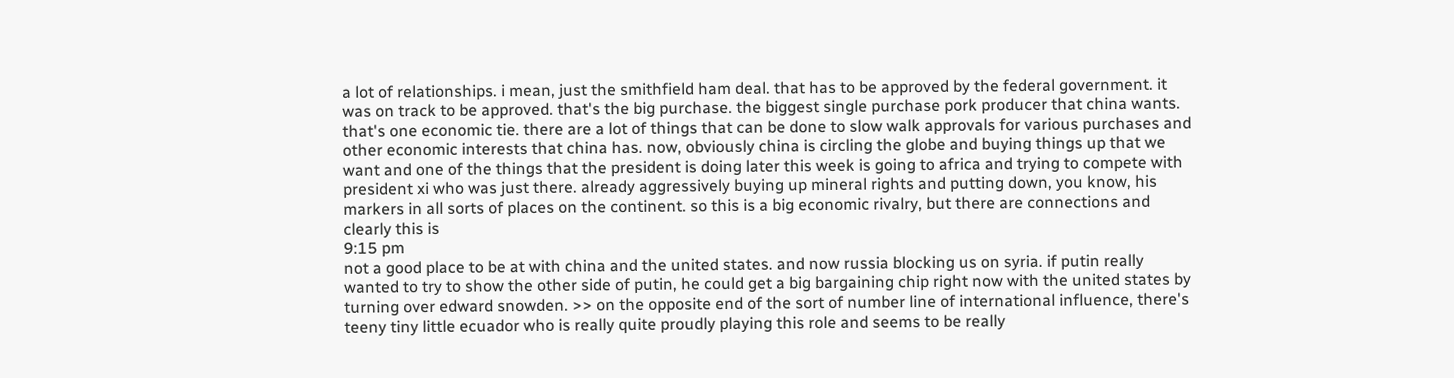a lot of relationships. i mean, just the smithfield ham deal. that has to be approved by the federal government. it was on track to be approved. that's the big purchase. the biggest single purchase pork producer that china wants. that's one economic tie. there are a lot of things that can be done to slow walk approvals for various purchases and other economic interests that china has. now, obviously china is circling the globe and buying things up that we want and one of the things that the president is doing later this week is going to africa and trying to compete with president xi who was just there. already aggressively buying up mineral rights and putting down, you know, his markers in all sorts of places on the continent. so this is a big economic rivalry, but there are connections and clearly this is
9:15 pm
not a good place to be at with china and the united states. and now russia blocking us on syria. if putin really wanted to try to show the other side of putin, he could get a big bargaining chip right now with the united states by turning over edward snowden. >> on the opposite end of the sort of number line of international influence, there's teeny tiny little ecuador who is really quite proudly playing this role and seems to be really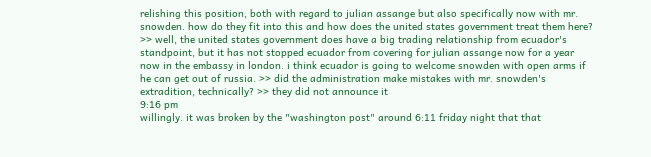relishing this position, both with regard to julian assange but also specifically now with mr. snowden. how do they fit into this and how does the united states government treat them here? >> well, the united states government does have a big trading relationship from ecuador's standpoint, but it has not stopped ecuador from covering for julian assange now for a year now in the embassy in london. i think ecuador is going to welcome snowden with open arms if he can get out of russia. >> did the administration make mistakes with mr. snowden's extradition, technically? >> they did not announce it
9:16 pm
willingly. it was broken by the "washington post" around 6:11 friday night that that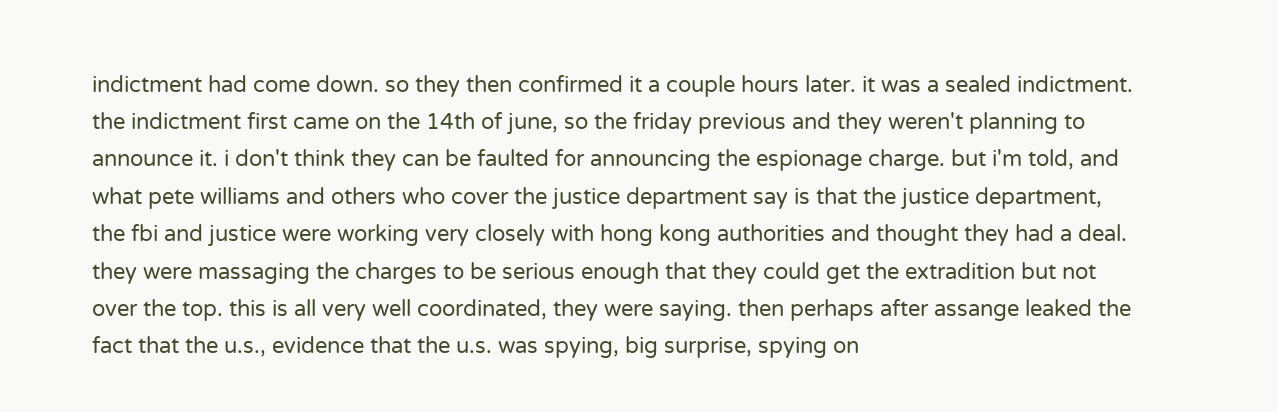indictment had come down. so they then confirmed it a couple hours later. it was a sealed indictment. the indictment first came on the 14th of june, so the friday previous and they weren't planning to announce it. i don't think they can be faulted for announcing the espionage charge. but i'm told, and what pete williams and others who cover the justice department say is that the justice department, the fbi and justice were working very closely with hong kong authorities and thought they had a deal. they were massaging the charges to be serious enough that they could get the extradition but not over the top. this is all very well coordinated, they were saying. then perhaps after assange leaked the fact that the u.s., evidence that the u.s. was spying, big surprise, spying on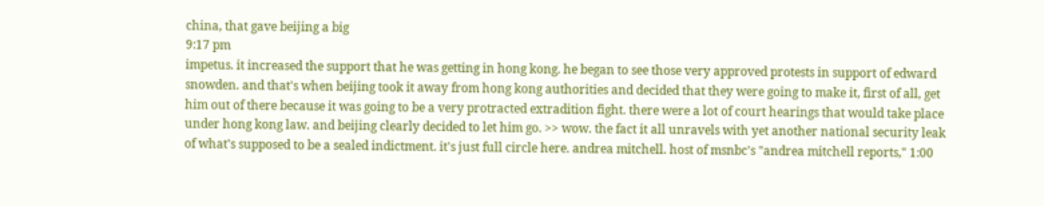china, that gave beijing a big
9:17 pm
impetus. it increased the support that he was getting in hong kong. he began to see those very approved protests in support of edward snowden. and that's when beijing took it away from hong kong authorities and decided that they were going to make it, first of all, get him out of there because it was going to be a very protracted extradition fight. there were a lot of court hearings that would take place under hong kong law. and beijing clearly decided to let him go. >> wow. the fact it all unravels with yet another national security leak of what's supposed to be a sealed indictment. it's just full circle here. andrea mitchell. host of msnbc's "andrea mitchell reports," 1:00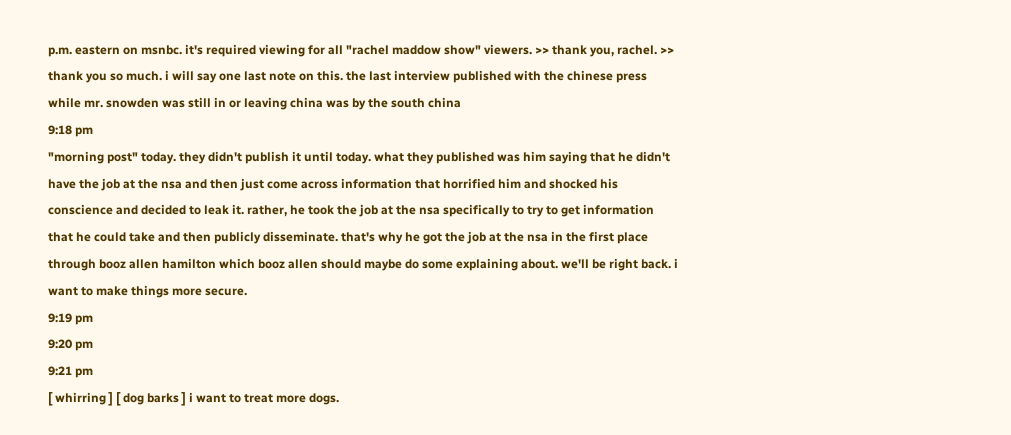p.m. eastern on msnbc. it's required viewing for all "rachel maddow show" viewers. >> thank you, rachel. >> thank you so much. i will say one last note on this. the last interview published with the chinese press while mr. snowden was still in or leaving china was by the south china
9:18 pm
"morning post" today. they didn't publish it until today. what they published was him saying that he didn't have the job at the nsa and then just come across information that horrified him and shocked his conscience and decided to leak it. rather, he took the job at the nsa specifically to try to get information that he could take and then publicly disseminate. that's why he got the job at the nsa in the first place through booz allen hamilton which booz allen should maybe do some explaining about. we'll be right back. i want to make things more secure.
9:19 pm
9:20 pm
9:21 pm
[ whirring ] [ dog barks ] i want to treat more dogs.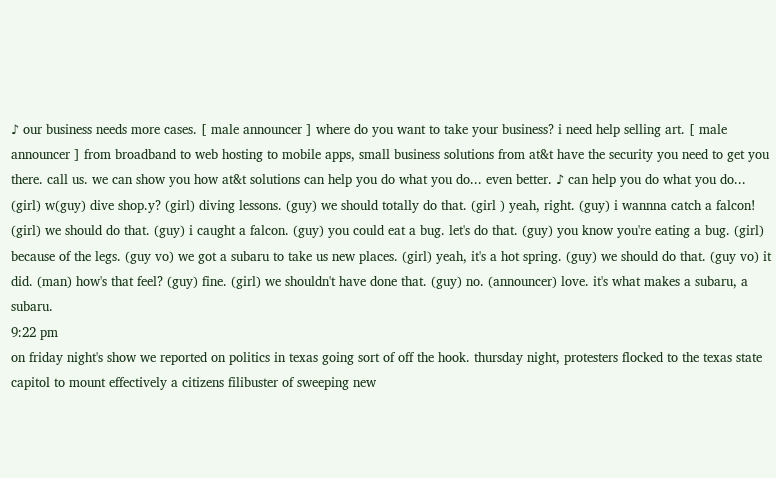♪ our business needs more cases. [ male announcer ] where do you want to take your business? i need help selling art. [ male announcer ] from broadband to web hosting to mobile apps, small business solutions from at&t have the security you need to get you there. call us. we can show you how at&t solutions can help you do what you do... even better. ♪ can help you do what you do... (girl) w(guy) dive shop.y? (girl) diving lessons. (guy) we should totally do that. (girl ) yeah, right. (guy) i wannna catch a falcon! (girl) we should do that. (guy) i caught a falcon. (guy) you could eat a bug. let's do that. (guy) you know you're eating a bug. (girl) because of the legs. (guy vo) we got a subaru to take us new places. (girl) yeah, it's a hot spring. (guy) we should do that. (guy vo) it did. (man) how's that feel? (guy) fine. (girl) we shouldn't have done that. (guy) no. (announcer) love. it's what makes a subaru, a subaru.
9:22 pm
on friday night's show we reported on politics in texas going sort of off the hook. thursday night, protesters flocked to the texas state capitol to mount effectively a citizens filibuster of sweeping new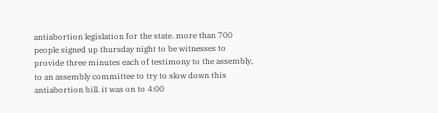antiabortion legislation for the state. more than 700 people signed up thursday night to be witnesses to provide three minutes each of testimony to the assembly, to an assembly committee to try to slow down this antiabortion bill. it was on to 4:00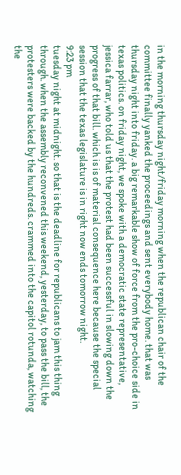in the morning thursday night/friday morning when the republican chair of the committee finally yanked the proceedings and sent everybody home. that was thursday night into friday. a big remarkable show of force from the pro-choice side in texas politics. on friday night, we spoke with a democratic state representative, jessica farrar, who told us that the protest had been successful in slowing down the progress of that bill. which is is of material consequence here because the special session that the texas legislature is in right now ends tomorrow night.
9:23 pm
tuesday night at midnight. so that is the deadline for republicans to jam this thing through. when the assembly reconvened this weekend, yesterday, to pass the bill, the protesters were backed by the hundreds. crammed into the capitol rotunda, watching the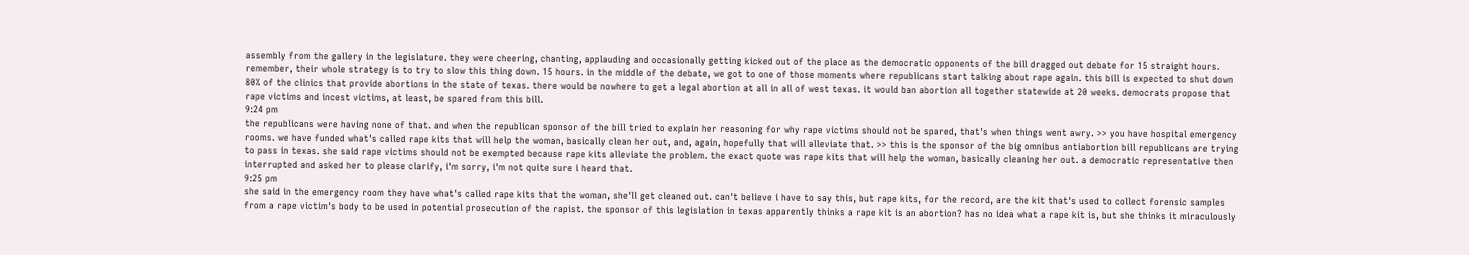assembly from the gallery in the legislature. they were cheering, chanting, applauding and occasionally getting kicked out of the place as the democratic opponents of the bill dragged out debate for 15 straight hours. remember, their whole strategy is to try to slow this thing down. 15 hours. in the middle of the debate, we got to one of those moments where republicans start talking about rape again. this bill is expected to shut down 80% of the clinics that provide abortions in the state of texas. there would be nowhere to get a legal abortion at all in all of west texas. it would ban abortion all together statewide at 20 weeks. democrats propose that rape victims and incest victims, at least, be spared from this bill.
9:24 pm
the republicans were having none of that. and when the republican sponsor of the bill tried to explain her reasoning for why rape victims should not be spared, that's when things went awry. >> you have hospital emergency rooms. we have funded what's called rape kits that will help the woman, basically clean her out, and, again, hopefully that will alleviate that. >> this is the sponsor of the big omnibus antiabortion bill republicans are trying to pass in texas. she said rape victims should not be exempted because rape kits alleviate the problem. the exact quote was rape kits that will help the woman, basically cleaning her out. a democratic representative then interrupted and asked her to please clarify, i'm sorry, i'm not quite sure i heard that.
9:25 pm
she said in the emergency room they have what's called rape kits that the woman, she'll get cleaned out. can't believe i have to say this, but rape kits, for the record, are the kit that's used to collect forensic samples from a rape victim's body to be used in potential prosecution of the rapist. the sponsor of this legislation in texas apparently thinks a rape kit is an abortion? has no idea what a rape kit is, but she thinks it miraculously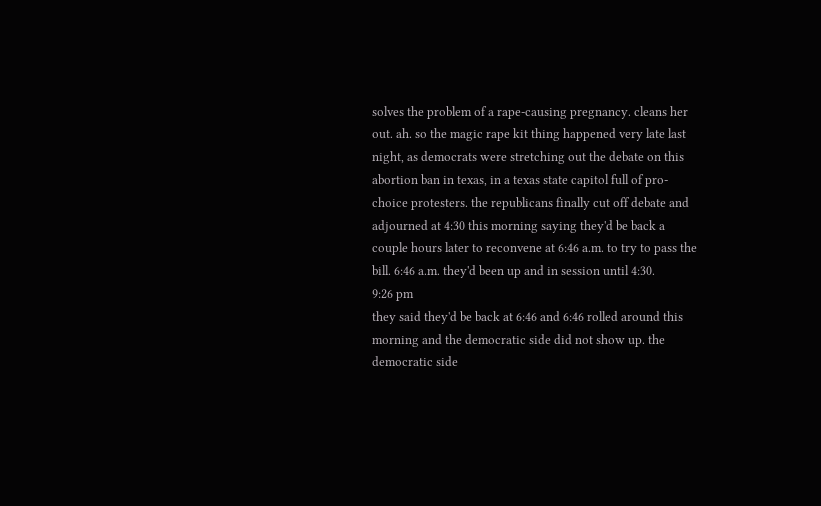solves the problem of a rape-causing pregnancy. cleans her out. ah. so the magic rape kit thing happened very late last night, as democrats were stretching out the debate on this abortion ban in texas, in a texas state capitol full of pro-choice protesters. the republicans finally cut off debate and adjourned at 4:30 this morning saying they'd be back a couple hours later to reconvene at 6:46 a.m. to try to pass the bill. 6:46 a.m. they'd been up and in session until 4:30.
9:26 pm
they said they'd be back at 6:46 and 6:46 rolled around this morning and the democratic side did not show up. the democratic side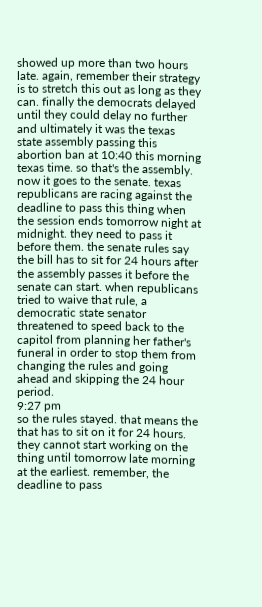showed up more than two hours late. again, remember their strategy is to stretch this out as long as they can. finally the democrats delayed until they could delay no further and ultimately it was the texas state assembly passing this abortion ban at 10:40 this morning texas time. so that's the assembly. now it goes to the senate. texas republicans are racing against the deadline to pass this thing when the session ends tomorrow night at midnight. they need to pass it before them. the senate rules say the bill has to sit for 24 hours after the assembly passes it before the senate can start. when republicans tried to waive that rule, a democratic state senator threatened to speed back to the capitol from planning her father's funeral in order to stop them from changing the rules and going ahead and skipping the 24 hour period.
9:27 pm
so the rules stayed. that means the that has to sit on it for 24 hours. they cannot start working on the thing until tomorrow late morning at the earliest. remember, the deadline to pass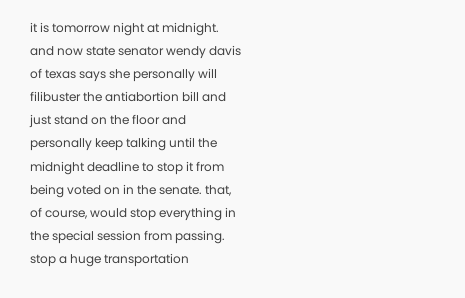it is tomorrow night at midnight. and now state senator wendy davis of texas says she personally will filibuster the antiabortion bill and just stand on the floor and personally keep talking until the midnight deadline to stop it from being voted on in the senate. that, of course, would stop everything in the special session from passing. stop a huge transportation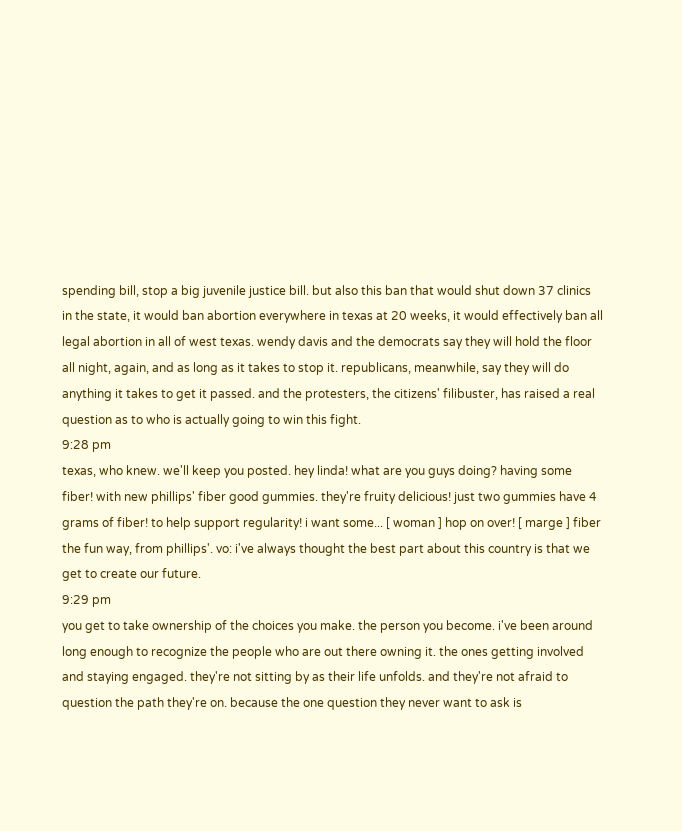spending bill, stop a big juvenile justice bill. but also this ban that would shut down 37 clinics in the state, it would ban abortion everywhere in texas at 20 weeks, it would effectively ban all legal abortion in all of west texas. wendy davis and the democrats say they will hold the floor all night, again, and as long as it takes to stop it. republicans, meanwhile, say they will do anything it takes to get it passed. and the protesters, the citizens' filibuster, has raised a real question as to who is actually going to win this fight.
9:28 pm
texas, who knew. we'll keep you posted. hey linda! what are you guys doing? having some fiber! with new phillips' fiber good gummies. they're fruity delicious! just two gummies have 4 grams of fiber! to help support regularity! i want some... [ woman ] hop on over! [ marge ] fiber the fun way, from phillips'. vo: i've always thought the best part about this country is that we get to create our future.
9:29 pm
you get to take ownership of the choices you make. the person you become. i've been around long enough to recognize the people who are out there owning it. the ones getting involved and staying engaged. they're not sitting by as their life unfolds. and they're not afraid to question the path they're on. because the one question they never want to ask is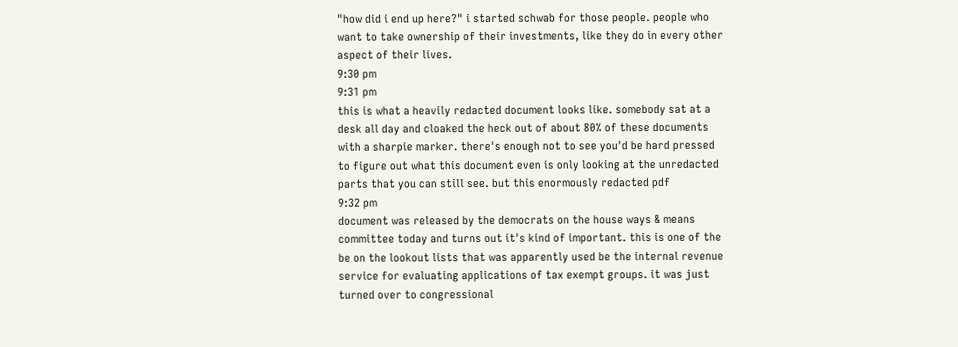"how did i end up here?" i started schwab for those people. people who want to take ownership of their investments, like they do in every other aspect of their lives.
9:30 pm
9:31 pm
this is what a heavily redacted document looks like. somebody sat at a desk all day and cloaked the heck out of about 80% of these documents with a sharpie marker. there's enough not to see you'd be hard pressed to figure out what this document even is only looking at the unredacted parts that you can still see. but this enormously redacted pdf
9:32 pm
document was released by the democrats on the house ways & means committee today and turns out it's kind of important. this is one of the be on the lookout lists that was apparently used be the internal revenue service for evaluating applications of tax exempt groups. it was just turned over to congressional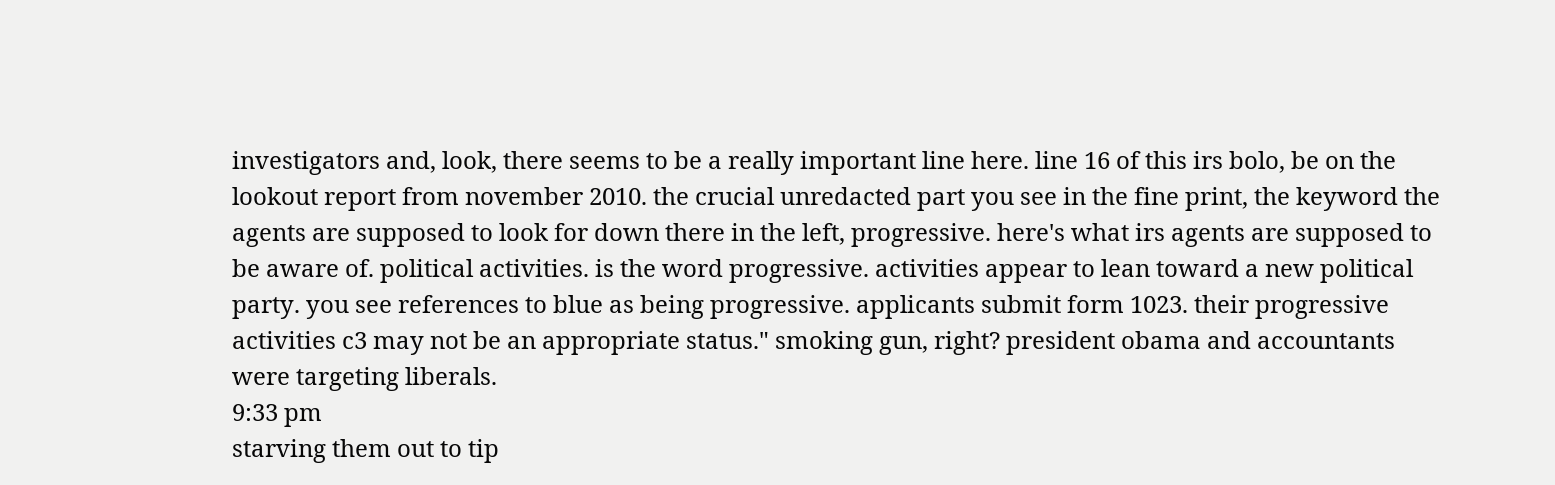investigators and, look, there seems to be a really important line here. line 16 of this irs bolo, be on the lookout report from november 2010. the crucial unredacted part you see in the fine print, the keyword the agents are supposed to look for down there in the left, progressive. here's what irs agents are supposed to be aware of. political activities. is the word progressive. activities appear to lean toward a new political party. you see references to blue as being progressive. applicants submit form 1023. their progressive activities c3 may not be an appropriate status." smoking gun, right? president obama and accountants were targeting liberals.
9:33 pm
starving them out to tip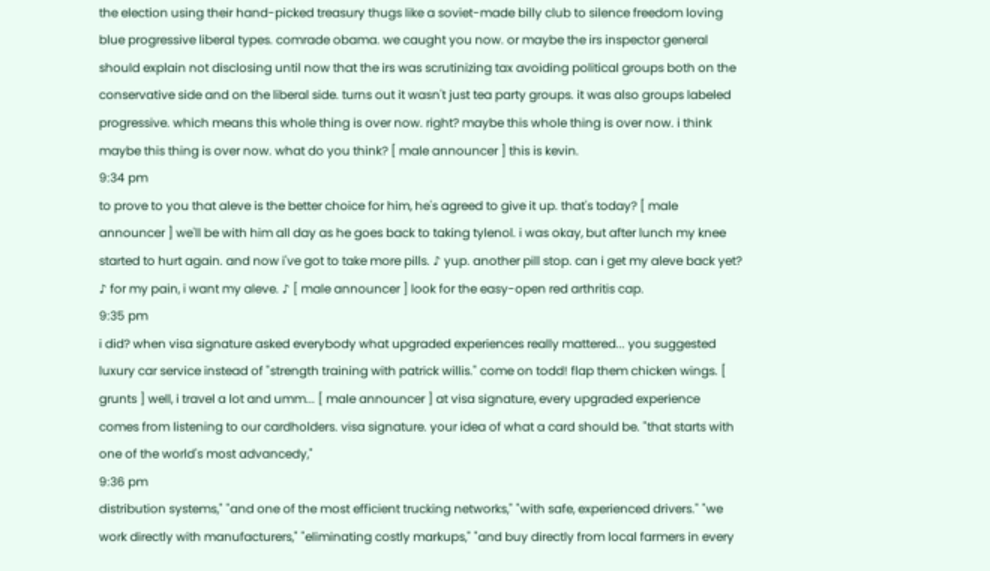the election using their hand-picked treasury thugs like a soviet-made billy club to silence freedom loving blue progressive liberal types. comrade obama. we caught you now. or maybe the irs inspector general should explain not disclosing until now that the irs was scrutinizing tax avoiding political groups both on the conservative side and on the liberal side. turns out it wasn't just tea party groups. it was also groups labeled progressive. which means this whole thing is over now. right? maybe this whole thing is over now. i think maybe this thing is over now. what do you think? [ male announcer ] this is kevin.
9:34 pm
to prove to you that aleve is the better choice for him, he's agreed to give it up. that's today? [ male announcer ] we'll be with him all day as he goes back to taking tylenol. i was okay, but after lunch my knee started to hurt again. and now i've got to take more pills. ♪ yup. another pill stop. can i get my aleve back yet? ♪ for my pain, i want my aleve. ♪ [ male announcer ] look for the easy-open red arthritis cap.
9:35 pm
i did? when visa signature asked everybody what upgraded experiences really mattered... you suggested luxury car service instead of "strength training with patrick willis." come on todd! flap them chicken wings. [ grunts ] well, i travel a lot and umm... [ male announcer ] at visa signature, every upgraded experience comes from listening to our cardholders. visa signature. your idea of what a card should be. "that starts with one of the world's most advancedy,"
9:36 pm
distribution systems," "and one of the most efficient trucking networks," "with safe, experienced drivers." "we work directly with manufacturers," "eliminating costly markups," "and buy directly from local farmers in every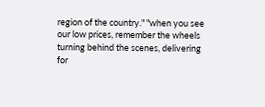region of the country." "when you see our low prices, remember the wheels turning behind the scenes, delivering for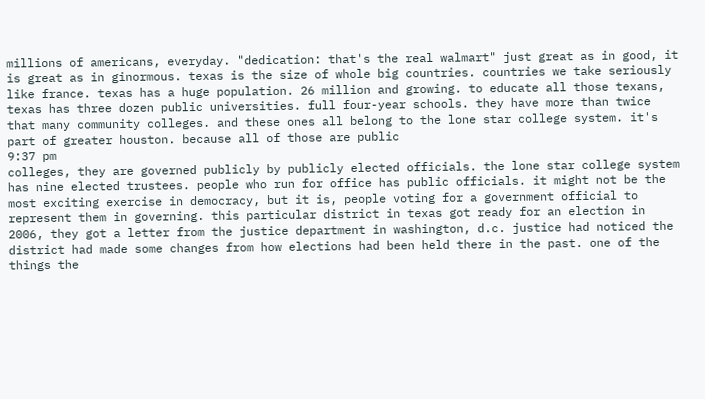millions of americans, everyday. "dedication: that's the real walmart" just great as in good, it is great as in ginormous. texas is the size of whole big countries. countries we take seriously like france. texas has a huge population. 26 million and growing. to educate all those texans, texas has three dozen public universities. full four-year schools. they have more than twice that many community colleges. and these ones all belong to the lone star college system. it's part of greater houston. because all of those are public
9:37 pm
colleges, they are governed publicly by publicly elected officials. the lone star college system has nine elected trustees. people who run for office has public officials. it might not be the most exciting exercise in democracy, but it is, people voting for a government official to represent them in governing. this particular district in texas got ready for an election in 2006, they got a letter from the justice department in washington, d.c. justice had noticed the district had made some changes from how elections had been held there in the past. one of the things the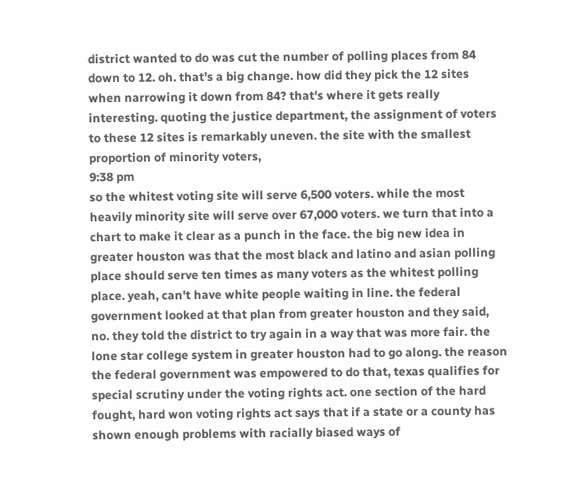district wanted to do was cut the number of polling places from 84 down to 12. oh. that's a big change. how did they pick the 12 sites when narrowing it down from 84? that's where it gets really interesting. quoting the justice department, the assignment of voters to these 12 sites is remarkably uneven. the site with the smallest proportion of minority voters,
9:38 pm
so the whitest voting site will serve 6,500 voters. while the most heavily minority site will serve over 67,000 voters. we turn that into a chart to make it clear as a punch in the face. the big new idea in greater houston was that the most black and latino and asian polling place should serve ten times as many voters as the whitest polling place. yeah, can't have white people waiting in line. the federal government looked at that plan from greater houston and they said, no. they told the district to try again in a way that was more fair. the lone star college system in greater houston had to go along. the reason the federal government was empowered to do that, texas qualifies for special scrutiny under the voting rights act. one section of the hard fought, hard won voting rights act says that if a state or a county has shown enough problems with racially biased ways of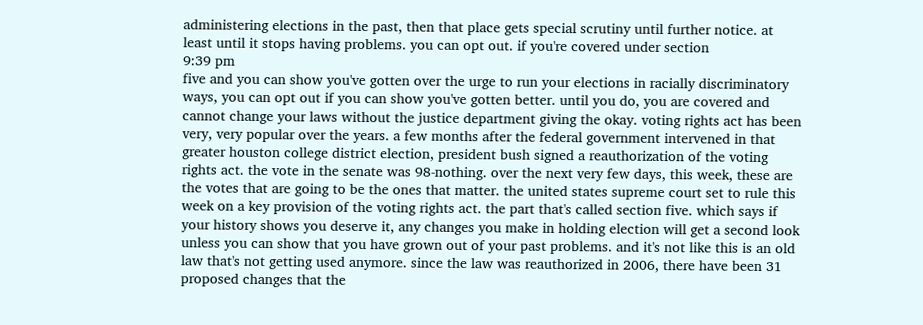administering elections in the past, then that place gets special scrutiny until further notice. at least until it stops having problems. you can opt out. if you're covered under section
9:39 pm
five and you can show you've gotten over the urge to run your elections in racially discriminatory ways, you can opt out if you can show you've gotten better. until you do, you are covered and cannot change your laws without the justice department giving the okay. voting rights act has been very, very popular over the years. a few months after the federal government intervened in that greater houston college district election, president bush signed a reauthorization of the voting rights act. the vote in the senate was 98-nothing. over the next very few days, this week, these are the votes that are going to be the ones that matter. the united states supreme court set to rule this week on a key provision of the voting rights act. the part that's called section five. which says if your history shows you deserve it, any changes you make in holding election will get a second look unless you can show that you have grown out of your past problems. and it's not like this is an old law that's not getting used anymore. since the law was reauthorized in 2006, there have been 31 proposed changes that the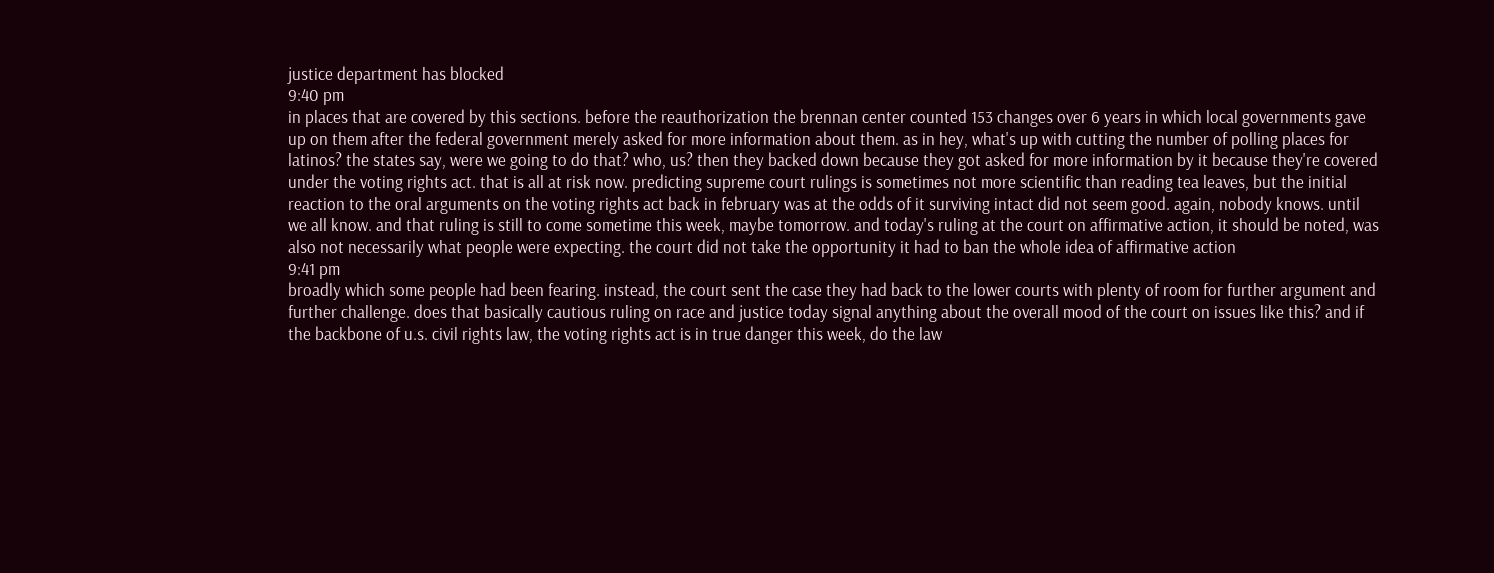justice department has blocked
9:40 pm
in places that are covered by this sections. before the reauthorization the brennan center counted 153 changes over 6 years in which local governments gave up on them after the federal government merely asked for more information about them. as in hey, what's up with cutting the number of polling places for latinos? the states say, were we going to do that? who, us? then they backed down because they got asked for more information by it because they're covered under the voting rights act. that is all at risk now. predicting supreme court rulings is sometimes not more scientific than reading tea leaves, but the initial reaction to the oral arguments on the voting rights act back in february was at the odds of it surviving intact did not seem good. again, nobody knows. until we all know. and that ruling is still to come sometime this week, maybe tomorrow. and today's ruling at the court on affirmative action, it should be noted, was also not necessarily what people were expecting. the court did not take the opportunity it had to ban the whole idea of affirmative action
9:41 pm
broadly which some people had been fearing. instead, the court sent the case they had back to the lower courts with plenty of room for further argument and further challenge. does that basically cautious ruling on race and justice today signal anything about the overall mood of the court on issues like this? and if the backbone of u.s. civil rights law, the voting rights act is in true danger this week, do the law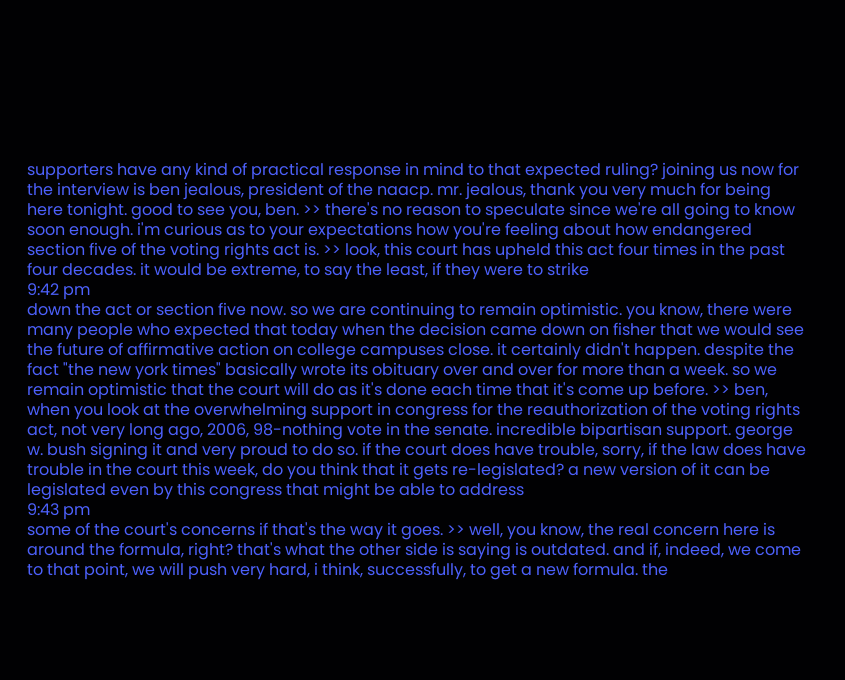supporters have any kind of practical response in mind to that expected ruling? joining us now for the interview is ben jealous, president of the naacp. mr. jealous, thank you very much for being here tonight. good to see you, ben. >> there's no reason to speculate since we're all going to know soon enough. i'm curious as to your expectations how you're feeling about how endangered section five of the voting rights act is. >> look, this court has upheld this act four times in the past four decades. it would be extreme, to say the least, if they were to strike
9:42 pm
down the act or section five now. so we are continuing to remain optimistic. you know, there were many people who expected that today when the decision came down on fisher that we would see the future of affirmative action on college campuses close. it certainly didn't happen. despite the fact "the new york times" basically wrote its obituary over and over for more than a week. so we remain optimistic that the court will do as it's done each time that it's come up before. >> ben, when you look at the overwhelming support in congress for the reauthorization of the voting rights act, not very long ago, 2006, 98-nothing vote in the senate. incredible bipartisan support. george w. bush signing it and very proud to do so. if the court does have trouble, sorry, if the law does have trouble in the court this week, do you think that it gets re-legislated? a new version of it can be legislated even by this congress that might be able to address
9:43 pm
some of the court's concerns if that's the way it goes. >> well, you know, the real concern here is around the formula, right? that's what the other side is saying is outdated. and if, indeed, we come to that point, we will push very hard, i think, successfully, to get a new formula. the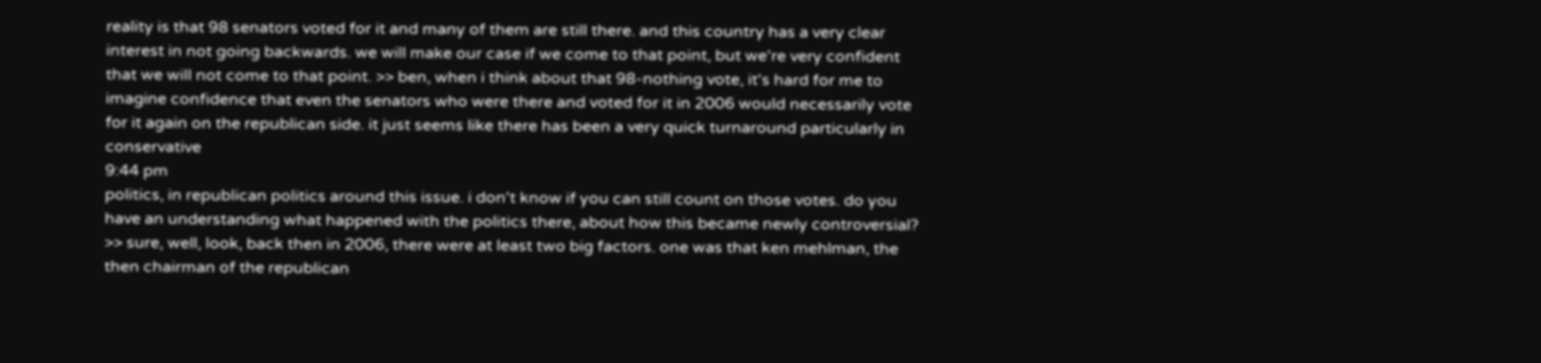reality is that 98 senators voted for it and many of them are still there. and this country has a very clear interest in not going backwards. we will make our case if we come to that point, but we're very confident that we will not come to that point. >> ben, when i think about that 98-nothing vote, it's hard for me to imagine confidence that even the senators who were there and voted for it in 2006 would necessarily vote for it again on the republican side. it just seems like there has been a very quick turnaround particularly in conservative
9:44 pm
politics, in republican politics around this issue. i don't know if you can still count on those votes. do you have an understanding what happened with the politics there, about how this became newly controversial? >> sure, well, look, back then in 2006, there were at least two big factors. one was that ken mehlman, the then chairman of the republican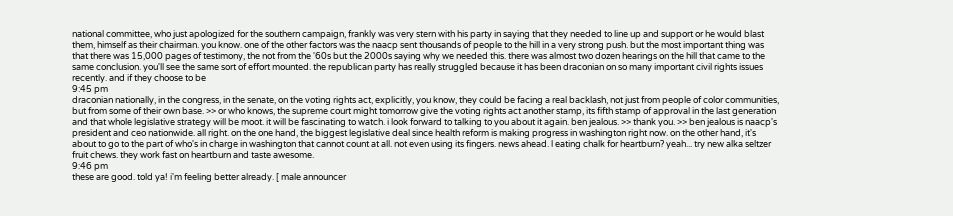national committee, who just apologized for the southern campaign, frankly was very stern with his party in saying that they needed to line up and support or he would blast them, himself as their chairman. you know. one of the other factors was the naacp sent thousands of people to the hill in a very strong push. but the most important thing was that there was 15,000 pages of testimony, the not from the '60s but the 2000s saying why we needed this. there was almost two dozen hearings on the hill that came to the same conclusion. you'll see the same sort of effort mounted. the republican party has really struggled because it has been draconian on so many important civil rights issues recently. and if they choose to be
9:45 pm
draconian nationally, in the congress, in the senate, on the voting rights act, explicitly, you know, they could be facing a real backlash, not just from people of color communities, but from some of their own base. >> or who knows, the supreme court might tomorrow give the voting rights act another stamp, its fifth stamp of approval in the last generation and that whole legislative strategy will be moot. it will be fascinating to watch. i look forward to talking to you about it again. ben jealous. >> thank you. >> ben jealous is naacp's president and ceo nationwide. all right. on the one hand, the biggest legislative deal since health reform is making progress in washington right now. on the other hand, it's about to go to the part of who's in charge in washington that cannot count at all. not even using its fingers. news ahead. l eating chalk for heartburn? yeah... try new alka seltzer fruit chews. they work fast on heartburn and taste awesome.
9:46 pm
these are good. told ya! i'm feeling better already. [ male announcer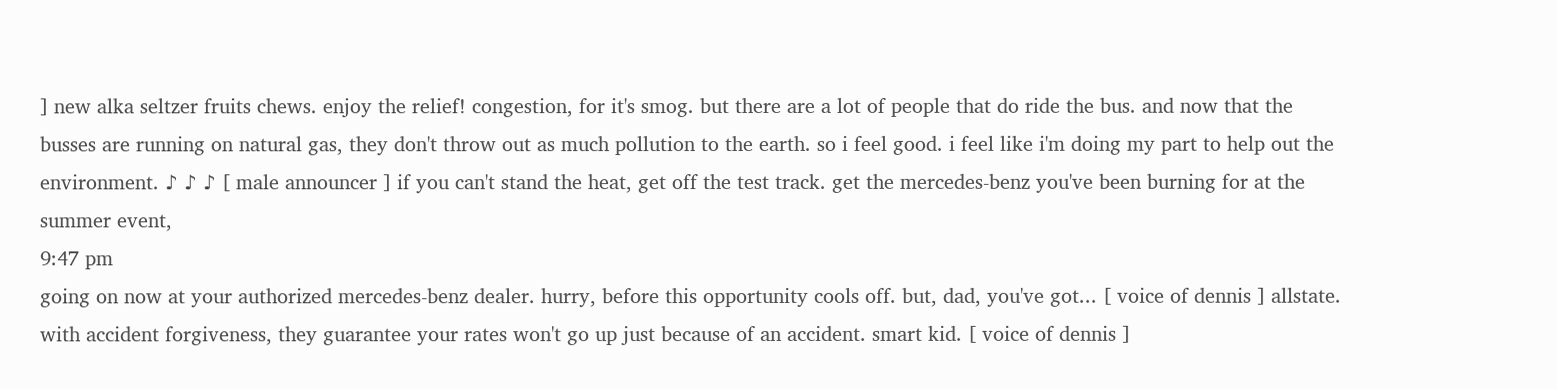] new alka seltzer fruits chews. enjoy the relief! congestion, for it's smog. but there are a lot of people that do ride the bus. and now that the busses are running on natural gas, they don't throw out as much pollution to the earth. so i feel good. i feel like i'm doing my part to help out the environment. ♪ ♪ ♪ [ male announcer ] if you can't stand the heat, get off the test track. get the mercedes-benz you've been burning for at the summer event,
9:47 pm
going on now at your authorized mercedes-benz dealer. hurry, before this opportunity cools off. but, dad, you've got... [ voice of dennis ] allstate. with accident forgiveness, they guarantee your rates won't go up just because of an accident. smart kid. [ voice of dennis ]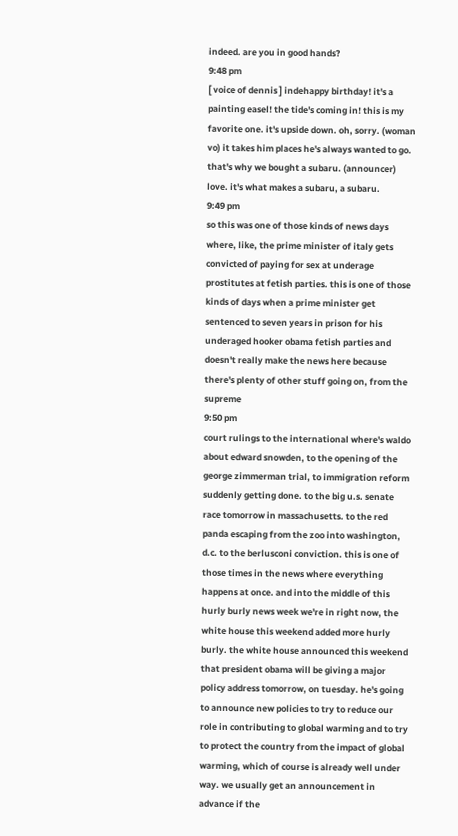indeed. are you in good hands?
9:48 pm
[ voice of dennis ] indehappy birthday! it's a painting easel! the tide's coming in! this is my favorite one. it's upside down. oh, sorry. (woman vo) it takes him places he's always wanted to go. that's why we bought a subaru. (announcer) love. it's what makes a subaru, a subaru.
9:49 pm
so this was one of those kinds of news days where, like, the prime minister of italy gets convicted of paying for sex at underage prostitutes at fetish parties. this is one of those kinds of days when a prime minister get sentenced to seven years in prison for his underaged hooker obama fetish parties and doesn't really make the news here because there's plenty of other stuff going on, from the supreme
9:50 pm
court rulings to the international where's waldo about edward snowden, to the opening of the george zimmerman trial, to immigration reform suddenly getting done. to the big u.s. senate race tomorrow in massachusetts. to the red panda escaping from the zoo into washington, d.c. to the berlusconi conviction. this is one of those times in the news where everything happens at once. and into the middle of this hurly burly news week we're in right now, the white house this weekend added more hurly burly. the white house announced this weekend that president obama will be giving a major policy address tomorrow, on tuesday. he's going to announce new policies to try to reduce our role in contributing to global warming and to try to protect the country from the impact of global warming, which of course is already well under way. we usually get an announcement in advance if the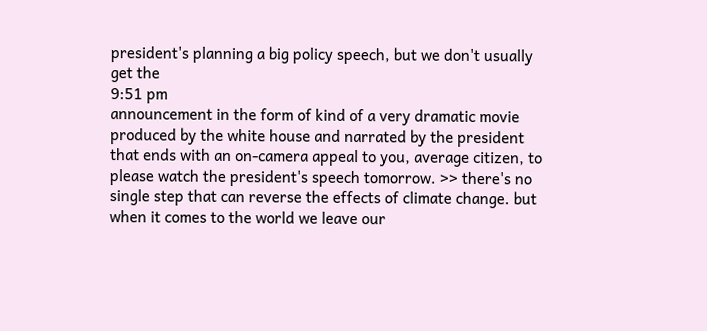president's planning a big policy speech, but we don't usually get the
9:51 pm
announcement in the form of kind of a very dramatic movie produced by the white house and narrated by the president that ends with an on-camera appeal to you, average citizen, to please watch the president's speech tomorrow. >> there's no single step that can reverse the effects of climate change. but when it comes to the world we leave our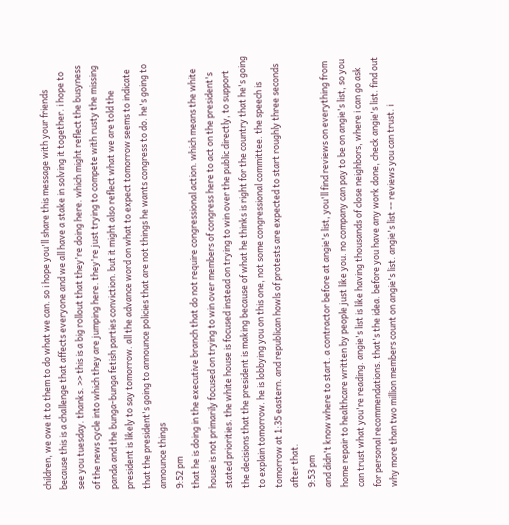children, we owe it to them to do what we can. so i hope you'll share this message with your friends because this is a challenge that affects everyone and we all have a stake in solving it together. i hope to see you tuesday. thanks. >> this is a big rollout that they're doing here. which might reflect the busyness of the news cycle into which they are jumping here. they're just trying to compete with rusty the missing panda and the bunga-bunga fetish parties conviction. but it might also reflect what we are told the president is likely to say tomorrow. all the advance word on what to expect tomorrow seems to indicate that the president's going to announce policies that are not things he wants congress to do. he's going to announce things
9:52 pm
that he is doing in the executive branch that do not require congressional action. which means the white house is not primarily focused on trying to win over members of congress here to act on the president's stated priorities. the white house is focused instead on trying to win over the public directly, to support the decisions that the president is making because of what he thinks is right for the country that he's going to explain tomorrow. he is lobbying you on this one, not some congressional committee. the speech is tomorrow at 1:35 eastern. and republican howls of protests are expected to start roughly three seconds after that.
9:53 pm
and didn't know where to start. a contractor before at angie's list, you'll find reviews on everything from home repair to healthcare written by people just like you. no company can pay to be on angie's list, so you can trust what you're reading. angie's list is like having thousands of close neighbors, where i can go ask for personal recommendations. that's the idea. before you have any work done, check angie's list. find out why more than two million members count on angie's list. angie's list -- reviews you can trust. i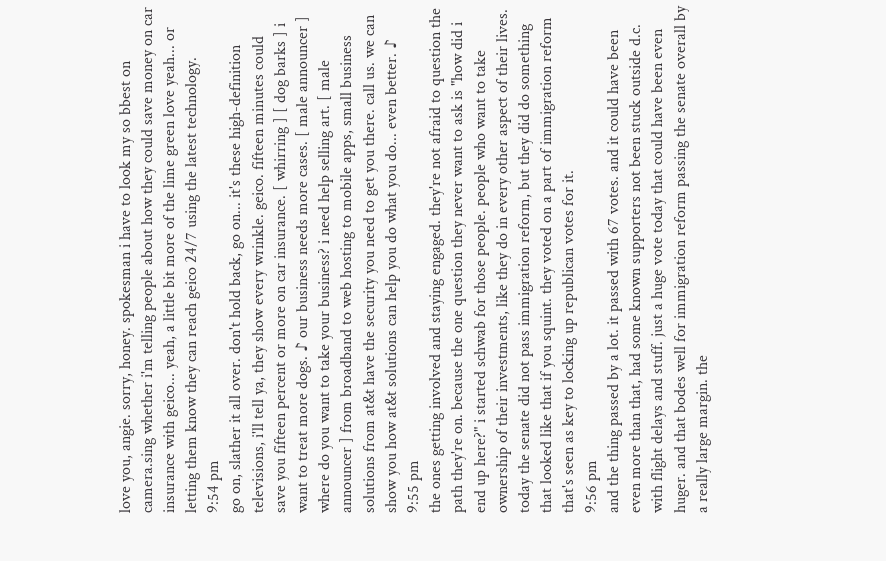love you, angie. sorry, honey. spokesman i have to look my so bbest on camera.sing whether i'm telling people about how they could save money on car insurance with geico... yeah, a little bit more of the lime green love yeah... or letting them know they can reach geico 24/7 using the latest technology.
9:54 pm
go on, slather it all over. don't hold back, go on... it's these high-definition televisions, i'll tell ya, they show every wrinkle. geico. fifteen minutes could save you fifteen percent or more on car insurance. [ whirring ] [ dog barks ] i want to treat more dogs. ♪ our business needs more cases. [ male announcer ] where do you want to take your business? i need help selling art. [ male announcer ] from broadband to web hosting to mobile apps, small business solutions from at&t have the security you need to get you there. call us. we can show you how at&t solutions can help you do what you do... even better. ♪
9:55 pm
the ones getting involved and staying engaged. they're not afraid to question the path they're on. because the one question they never want to ask is "how did i end up here?" i started schwab for those people. people who want to take ownership of their investments, like they do in every other aspect of their lives. today the senate did not pass immigration reform, but they did do something that looked like that if you squint. they voted on a part of immigration reform that's seen as key to locking up republican votes for it.
9:56 pm
and the thing passed by a lot. it passed with 67 votes. and it could have been even more than that, had some known supporters not been stuck outside d.c. with flight delays and stuff. just a huge vote today that could have been even huger. and that bodes well for immigration reform passing the senate overall by a really large margin. the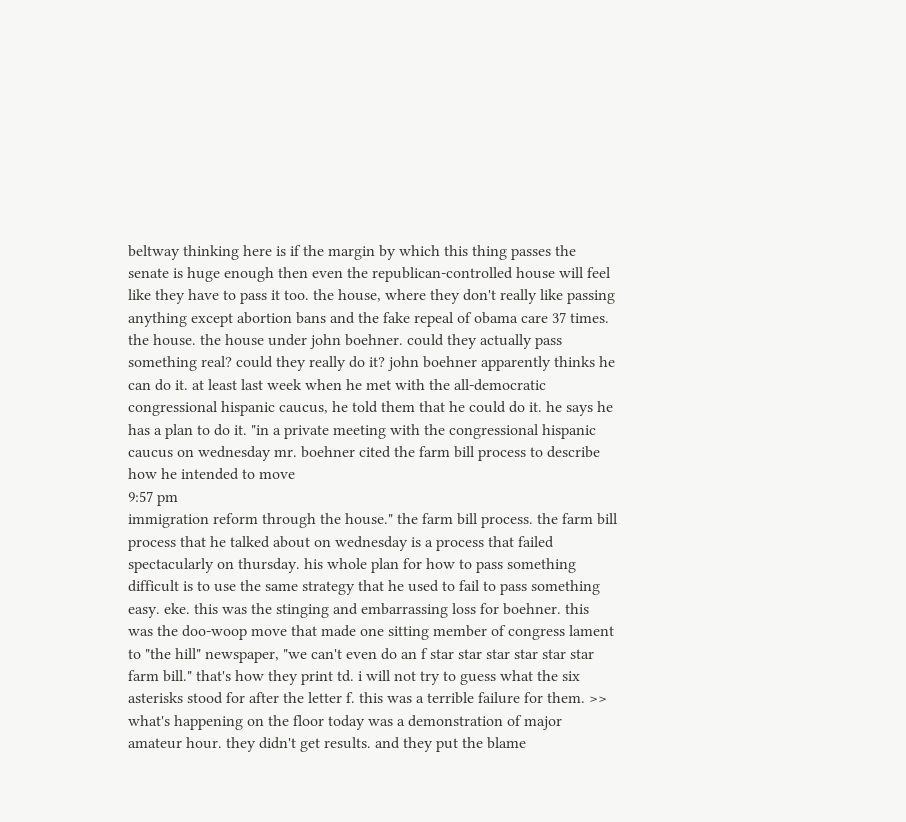beltway thinking here is if the margin by which this thing passes the senate is huge enough then even the republican-controlled house will feel like they have to pass it too. the house, where they don't really like passing anything except abortion bans and the fake repeal of obama care 37 times. the house. the house under john boehner. could they actually pass something real? could they really do it? john boehner apparently thinks he can do it. at least last week when he met with the all-democratic congressional hispanic caucus, he told them that he could do it. he says he has a plan to do it. "in a private meeting with the congressional hispanic caucus on wednesday mr. boehner cited the farm bill process to describe how he intended to move
9:57 pm
immigration reform through the house." the farm bill process. the farm bill process that he talked about on wednesday is a process that failed spectacularly on thursday. his whole plan for how to pass something difficult is to use the same strategy that he used to fail to pass something easy. eke. this was the stinging and embarrassing loss for boehner. this was the doo-woop move that made one sitting member of congress lament to "the hill" newspaper, "we can't even do an f star star star star star star farm bill." that's how they print td. i will not try to guess what the six asterisks stood for after the letter f. this was a terrible failure for them. >> what's happening on the floor today was a demonstration of major amateur hour. they didn't get results. and they put the blame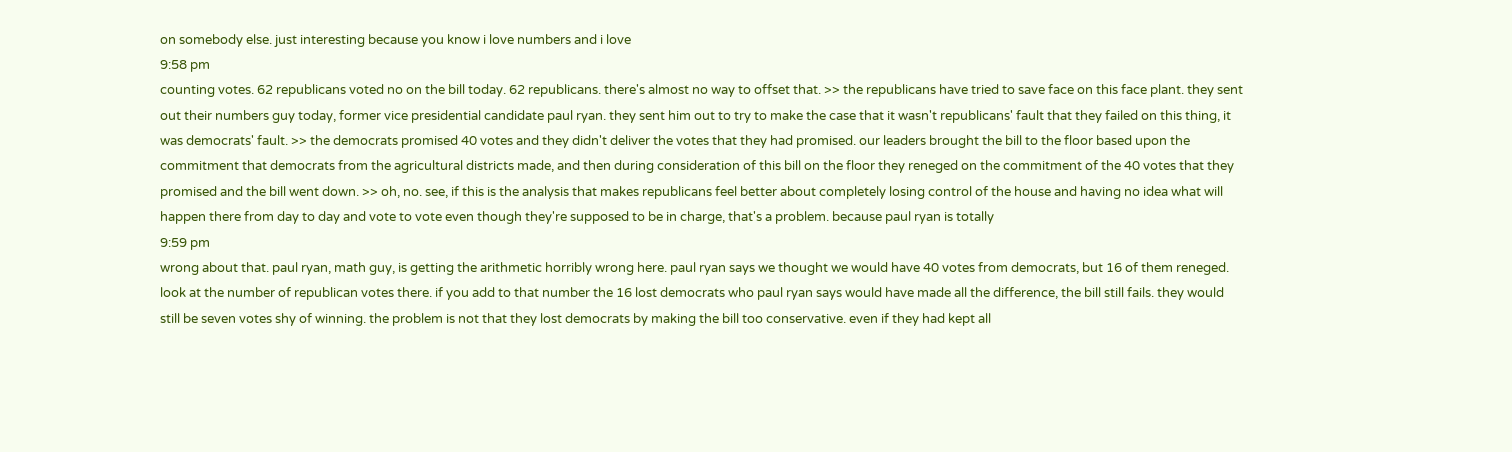on somebody else. just interesting because you know i love numbers and i love
9:58 pm
counting votes. 62 republicans voted no on the bill today. 62 republicans. there's almost no way to offset that. >> the republicans have tried to save face on this face plant. they sent out their numbers guy today, former vice presidential candidate paul ryan. they sent him out to try to make the case that it wasn't republicans' fault that they failed on this thing, it was democrats' fault. >> the democrats promised 40 votes and they didn't deliver the votes that they had promised. our leaders brought the bill to the floor based upon the commitment that democrats from the agricultural districts made, and then during consideration of this bill on the floor they reneged on the commitment of the 40 votes that they promised and the bill went down. >> oh, no. see, if this is the analysis that makes republicans feel better about completely losing control of the house and having no idea what will happen there from day to day and vote to vote even though they're supposed to be in charge, that's a problem. because paul ryan is totally
9:59 pm
wrong about that. paul ryan, math guy, is getting the arithmetic horribly wrong here. paul ryan says we thought we would have 40 votes from democrats, but 16 of them reneged. look at the number of republican votes there. if you add to that number the 16 lost democrats who paul ryan says would have made all the difference, the bill still fails. they would still be seven votes shy of winning. the problem is not that they lost democrats by making the bill too conservative. even if they had kept all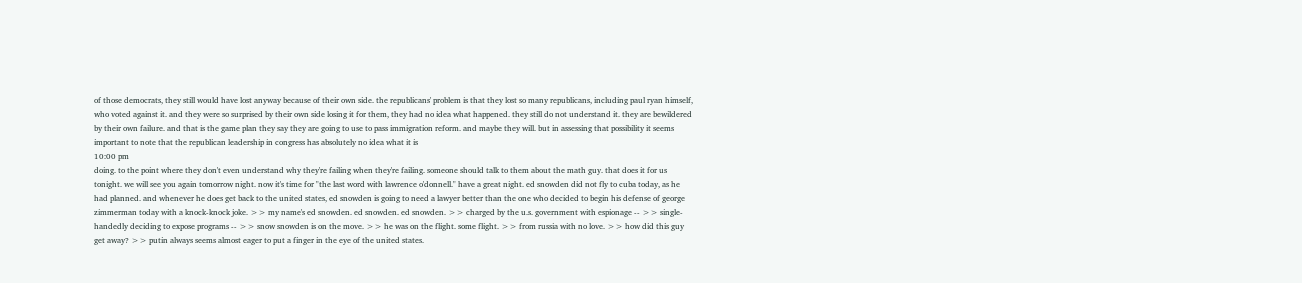of those democrats, they still would have lost anyway because of their own side. the republicans' problem is that they lost so many republicans, including paul ryan himself, who voted against it. and they were so surprised by their own side losing it for them, they had no idea what happened. they still do not understand it. they are bewildered by their own failure. and that is the game plan they say they are going to use to pass immigration reform. and maybe they will. but in assessing that possibility it seems important to note that the republican leadership in congress has absolutely no idea what it is
10:00 pm
doing. to the point where they don't even understand why they're failing when they're failing. someone should talk to them about the math guy. that does it for us tonight. we will see you again tomorrow night. now it's time for "the last word with lawrence o'donnell." have a great night. ed snowden did not fly to cuba today, as he had planned. and whenever he does get back to the united states, ed snowden is going to need a lawyer better than the one who decided to begin his defense of george zimmerman today with a knock-knock joke. >> my name's ed snowden. ed snowden. ed snowden. >> charged by the u.s. government with espionage -- >> single-handedly deciding to expose programs -- >> snow snowden is on the move. >> he was on the flight. some flight. >> from russia with no love. >> how did this guy get away? >> putin always seems almost eager to put a finger in the eye of the united states.